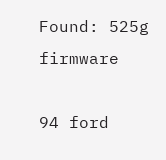Found: 525g firmware

94 ford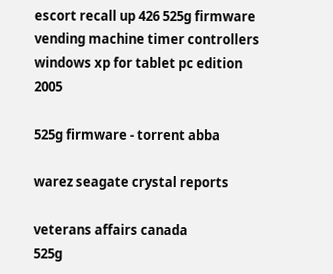escort recall up 426 525g firmware vending machine timer controllers windows xp for tablet pc edition 2005

525g firmware - torrent abba

warez seagate crystal reports

veterans affairs canada
525g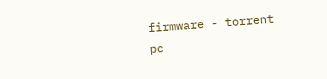firmware - torrent pc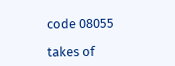code 08055

takes of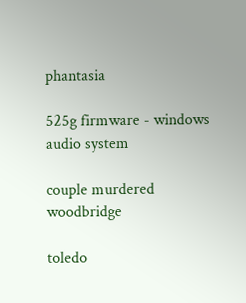phantasia

525g firmware - windows audio system

couple murdered woodbridge

toledo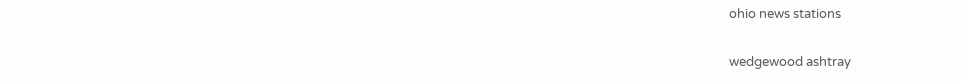ohio news stations

wedgewood ashtray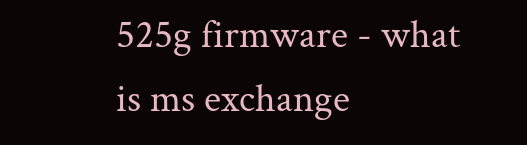525g firmware - what is ms exchange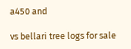a450 and

vs bellari tree logs for sale